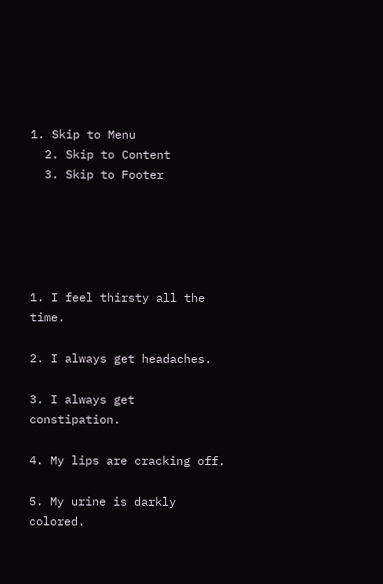1. Skip to Menu
  2. Skip to Content
  3. Skip to Footer





1. I feel thirsty all the time.

2. I always get headaches.

3. I always get constipation.

4. My lips are cracking off.

5. My urine is darkly colored.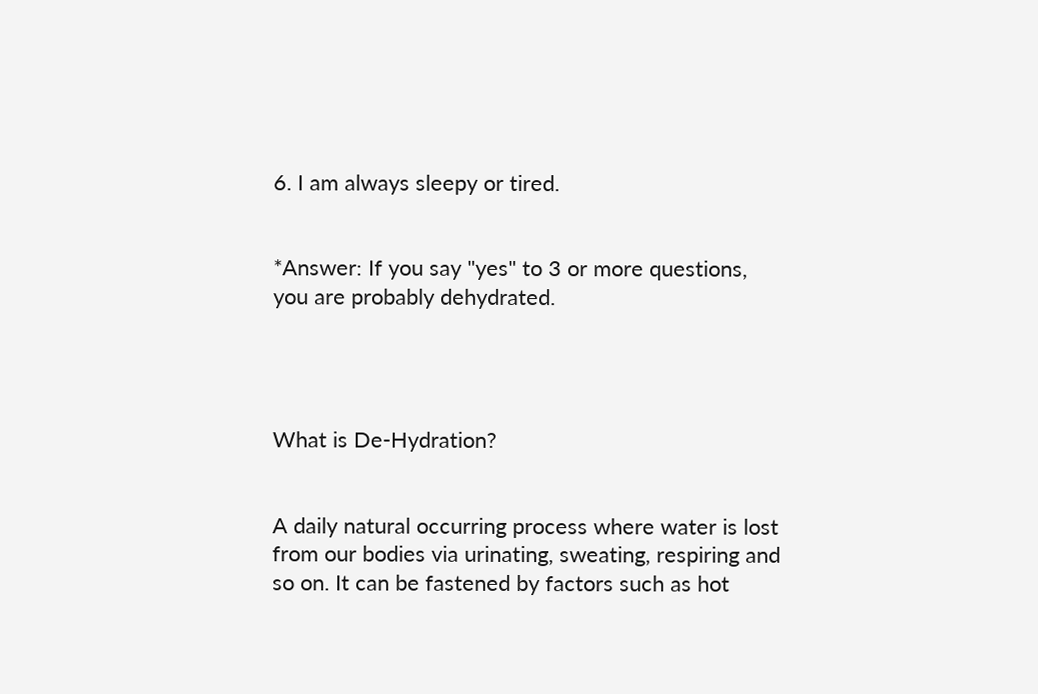6. I am always sleepy or tired.


*Answer: If you say "yes" to 3 or more questions, you are probably dehydrated.




What is De-Hydration?


A daily natural occurring process where water is lost from our bodies via urinating, sweating, respiring and so on. It can be fastened by factors such as hot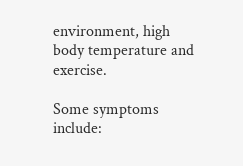environment, high body temperature and exercise.

Some symptoms include: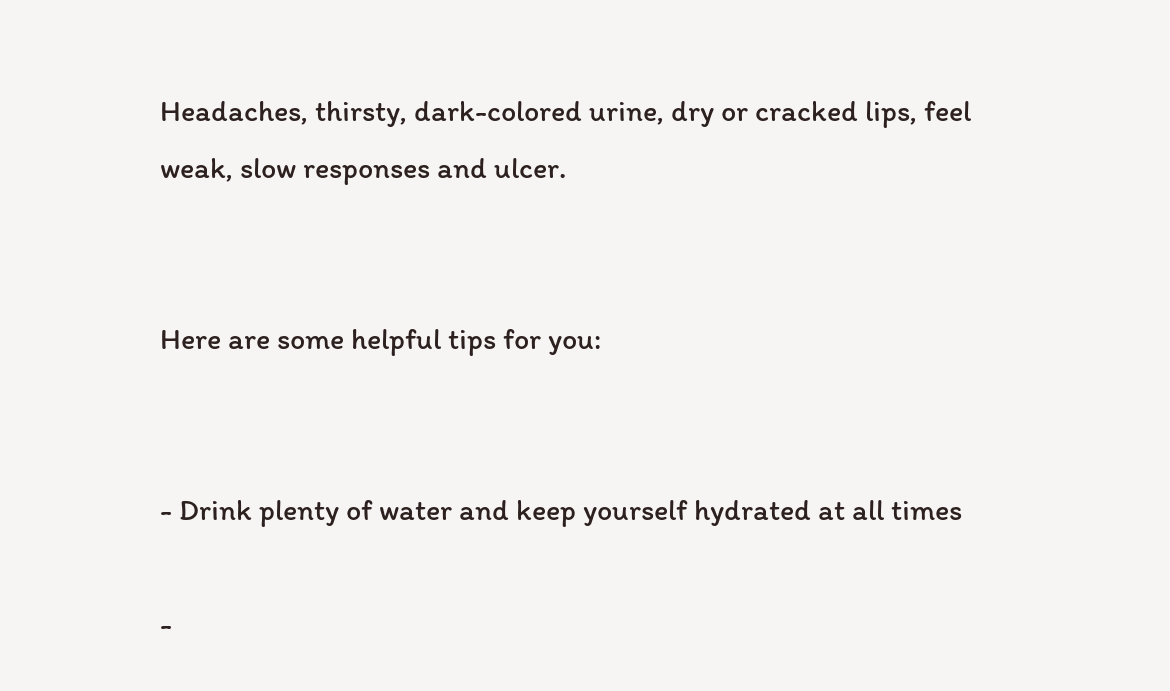Headaches, thirsty, dark-colored urine, dry or cracked lips, feel weak, slow responses and ulcer.


Here are some helpful tips for you:


- Drink plenty of water and keep yourself hydrated at all times

-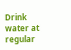Drink water at regular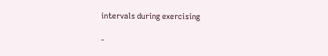intervals during exercising

-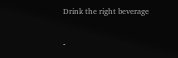Drink the right beverage

-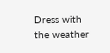Dress with the weather